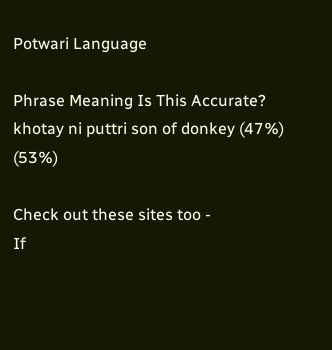Potwari Language

Phrase Meaning Is This Accurate?
khotay ni puttri son of donkey (47%)      (53%)

Check out these sites too -
If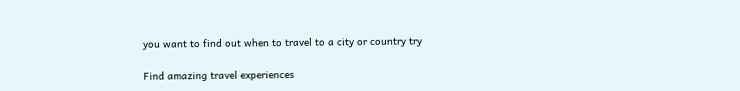you want to find out when to travel to a city or country try

Find amazing travel experiences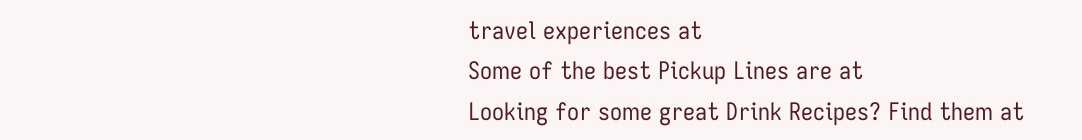travel experiences at
Some of the best Pickup Lines are at
Looking for some great Drink Recipes? Find them at